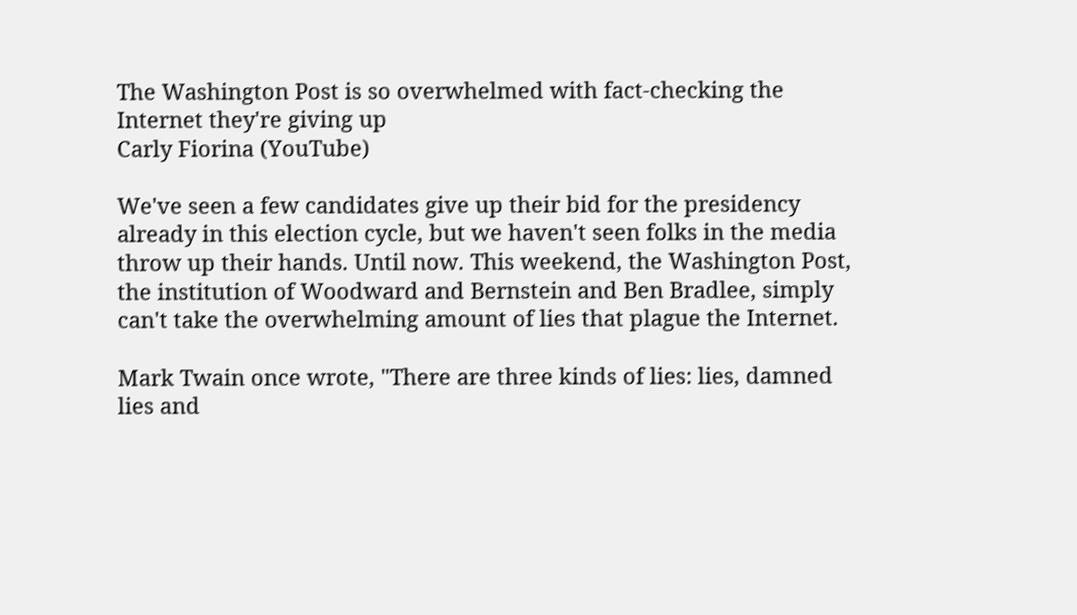The Washington Post is so overwhelmed with fact-checking the Internet they're giving up
Carly Fiorina (YouTube)

We've seen a few candidates give up their bid for the presidency already in this election cycle, but we haven't seen folks in the media throw up their hands. Until now. This weekend, the Washington Post, the institution of Woodward and Bernstein and Ben Bradlee, simply can't take the overwhelming amount of lies that plague the Internet.

Mark Twain once wrote, "There are three kinds of lies: lies, damned lies and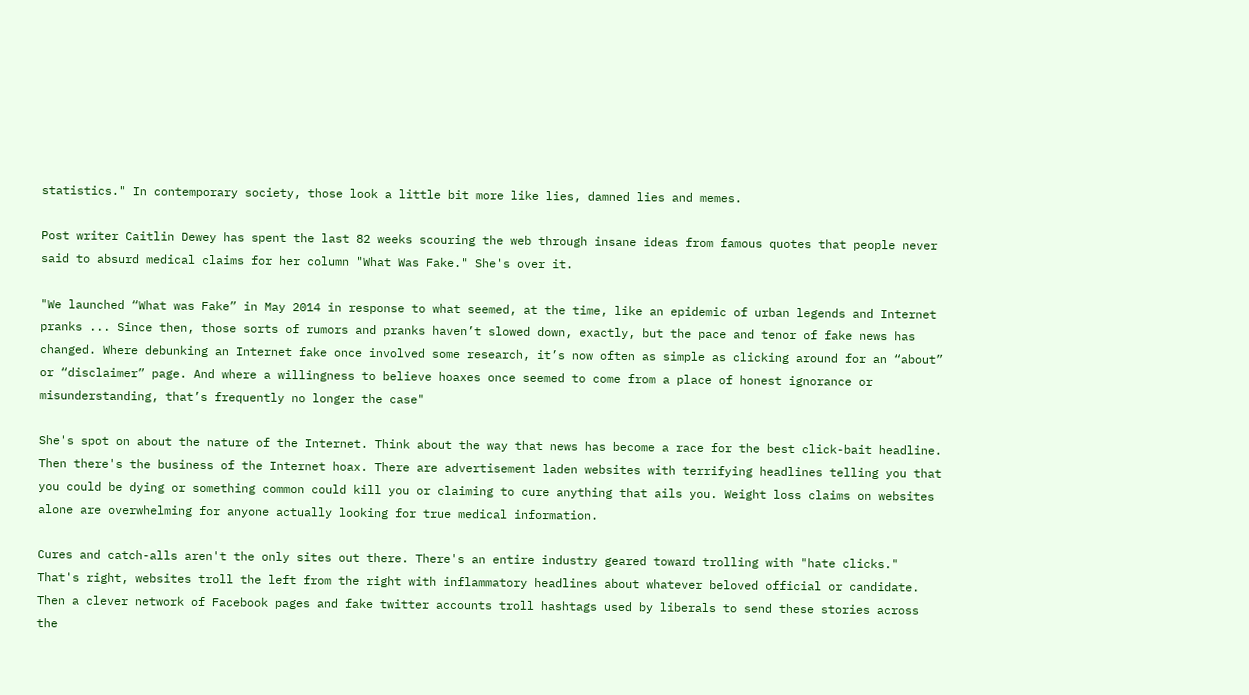statistics." In contemporary society, those look a little bit more like lies, damned lies and memes.

Post writer Caitlin Dewey has spent the last 82 weeks scouring the web through insane ideas from famous quotes that people never said to absurd medical claims for her column "What Was Fake." She's over it.

"We launched “What was Fake” in May 2014 in response to what seemed, at the time, like an epidemic of urban legends and Internet pranks ... Since then, those sorts of rumors and pranks haven’t slowed down, exactly, but the pace and tenor of fake news has changed. Where debunking an Internet fake once involved some research, it’s now often as simple as clicking around for an “about” or “disclaimer” page. And where a willingness to believe hoaxes once seemed to come from a place of honest ignorance or misunderstanding, that’s frequently no longer the case"

She's spot on about the nature of the Internet. Think about the way that news has become a race for the best click-bait headline. Then there's the business of the Internet hoax. There are advertisement laden websites with terrifying headlines telling you that you could be dying or something common could kill you or claiming to cure anything that ails you. Weight loss claims on websites alone are overwhelming for anyone actually looking for true medical information.

Cures and catch-alls aren't the only sites out there. There's an entire industry geared toward trolling with "hate clicks." That's right, websites troll the left from the right with inflammatory headlines about whatever beloved official or candidate. Then a clever network of Facebook pages and fake twitter accounts troll hashtags used by liberals to send these stories across the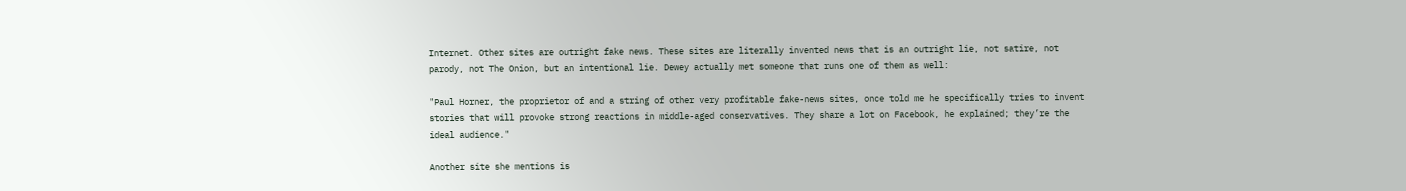Internet. Other sites are outright fake news. These sites are literally invented news that is an outright lie, not satire, not parody, not The Onion, but an intentional lie. Dewey actually met someone that runs one of them as well:

"Paul Horner, the proprietor of and a string of other very profitable fake-news sites, once told me he specifically tries to invent stories that will provoke strong reactions in middle-aged conservatives. They share a lot on Facebook, he explained; they’re the ideal audience."

Another site she mentions is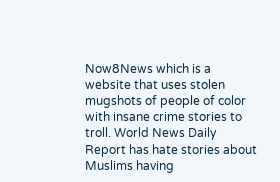Now8News which is a website that uses stolen mugshots of people of color with insane crime stories to troll. World News Daily Report has hate stories about Muslims having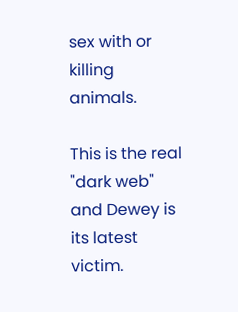sex with or killing animals.

This is the real "dark web" and Dewey is its latest victim.